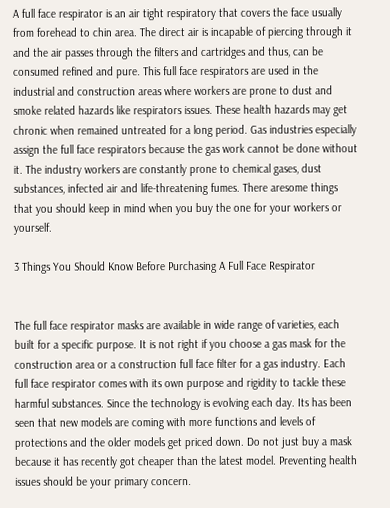A full face respirator is an air tight respiratory that covers the face usually from forehead to chin area. The direct air is incapable of piercing through it and the air passes through the filters and cartridges and thus, can be consumed refined and pure. This full face respirators are used in the industrial and construction areas where workers are prone to dust and smoke related hazards like respirators issues. These health hazards may get chronic when remained untreated for a long period. Gas industries especially assign the full face respirators because the gas work cannot be done without it. The industry workers are constantly prone to chemical gases, dust substances, infected air and life-threatening fumes. There aresome things that you should keep in mind when you buy the one for your workers or yourself.

3 Things You Should Know Before Purchasing A Full Face Respirator


The full face respirator masks are available in wide range of varieties, each built for a specific purpose. It is not right if you choose a gas mask for the construction area or a construction full face filter for a gas industry. Each full face respirator comes with its own purpose and rigidity to tackle these harmful substances. Since the technology is evolving each day. Its has been seen that new models are coming with more functions and levels of protections and the older models get priced down. Do not just buy a mask because it has recently got cheaper than the latest model. Preventing health issues should be your primary concern.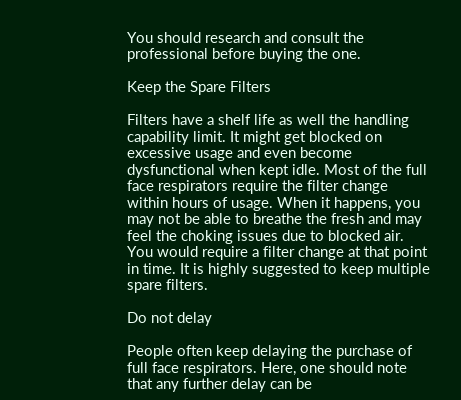You should research and consult the professional before buying the one.

Keep the Spare Filters

Filters have a shelf life as well the handling capability limit. It might get blocked on excessive usage and even become dysfunctional when kept idle. Most of the full face respirators require the filter change within hours of usage. When it happens, you may not be able to breathe the fresh and may feel the choking issues due to blocked air. You would require a filter change at that point in time. It is highly suggested to keep multiple spare filters.

Do not delay

People often keep delaying the purchase of full face respirators. Here, one should note that any further delay can be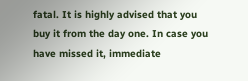fatal. It is highly advised that you buy it from the day one. In case you have missed it, immediate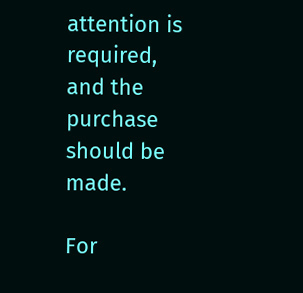attention is required, and the purchase should be made.

For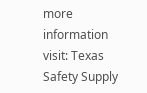more information visit: Texas Safety Supply